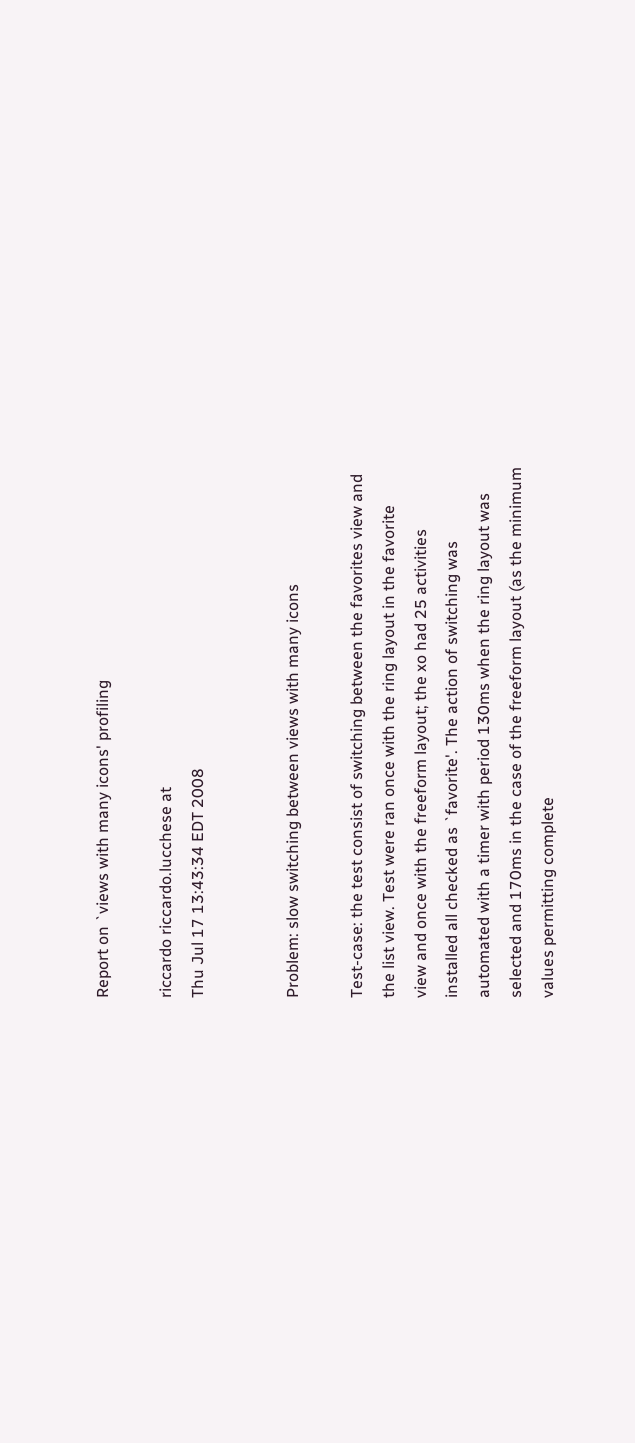Report on `views with many icons' profiling

riccardo riccardo.lucchese at
Thu Jul 17 13:43:34 EDT 2008


Problem: slow switching between views with many icons

Test-case: the test consist of switching between the favorites view and
the list view. Test were ran once with the ring layout in the favorite
view and once with the freeform layout; the xo had 25 activities
installed all checked as `favorite'. The action of switching was
automated with a timer with period 130ms when the ring layout was
selected and 170ms in the case of the freeform layout (as the minimum
values permitting complete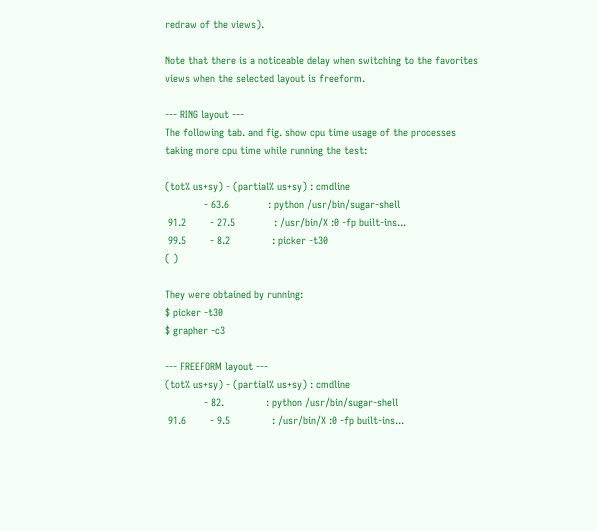redraw of the views).

Note that there is a noticeable delay when switching to the favorites
views when the selected layout is freeform.

--- RING layout ---
The following tab. and fig. show cpu time usage of the processes
taking more cpu time while running the test:

(tot% us+sy) - (partial% us+sy) : cmdline
             - 63.6             : python /usr/bin/sugar-shell
 91.2        - 27.5             : /usr/bin/X :0 -fp built-ins...
 99.5        - 8.2              : picker -t30
( )

They were obtained by running:
$ picker -t30
$ grapher -c3

--- FREEFORM layout ---
(tot% us+sy) - (partial% us+sy) : cmdline
             - 82.              : python /usr/bin/sugar-shell
 91.6        - 9.5              : /usr/bin/X :0 -fp built-ins...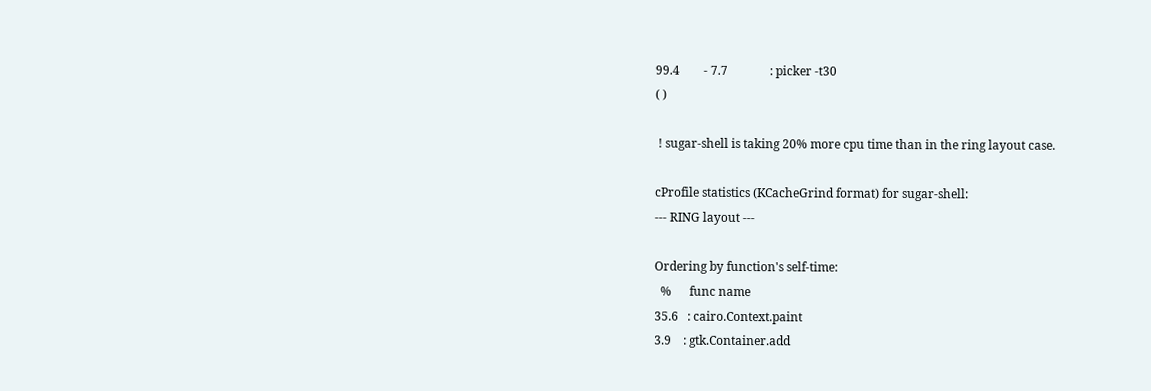99.4        - 7.7              : picker -t30
( )

 ! sugar-shell is taking 20% more cpu time than in the ring layout case.

cProfile statistics (KCacheGrind format) for sugar-shell:
--- RING layout ---

Ordering by function's self-time:
  %      func name
35.6   : cairo.Context.paint
3.9    : gtk.Container.add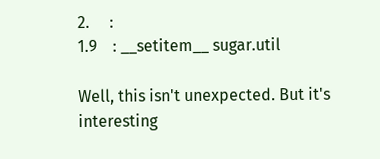2.     :
1.9    : __setitem__ sugar.util

Well, this isn't unexpected. But it's interesting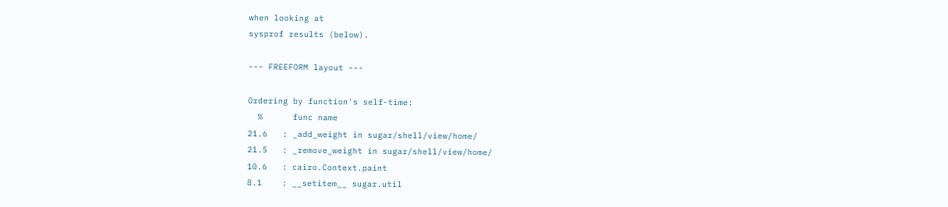when looking at
sysprof results (below).

--- FREEFORM layout ---

Ordering by function's self-time:
  %      func name
21.6   : _add_weight in sugar/shell/view/home/
21.5   : _remove_weight in sugar/shell/view/home/
10.6   : cairo.Context.paint
8.1    : __setitem__ sugar.util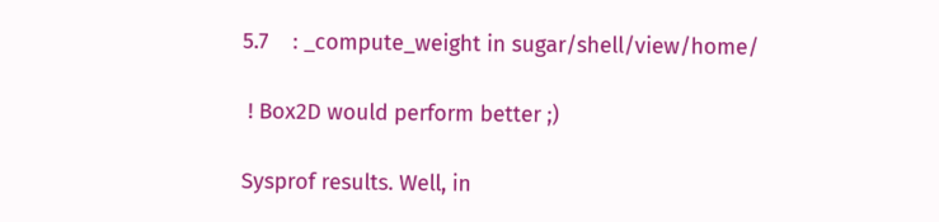5.7    : _compute_weight in sugar/shell/view/home/

 ! Box2D would perform better ;)

Sysprof results. Well, in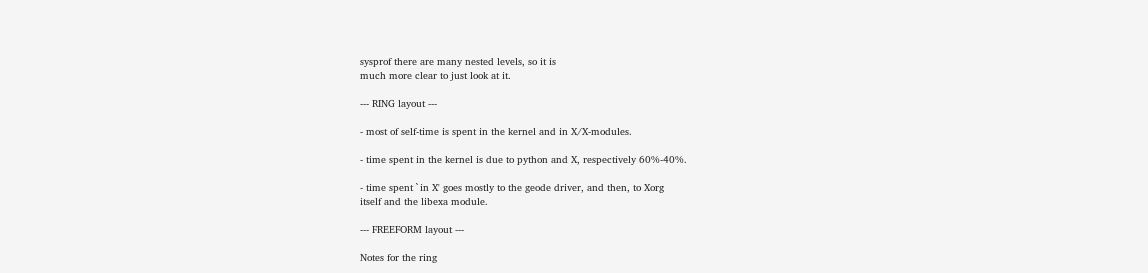sysprof there are many nested levels, so it is
much more clear to just look at it.

--- RING layout ---

- most of self-time is spent in the kernel and in X/X-modules.

- time spent in the kernel is due to python and X, respectively 60%-40%.

- time spent `in X' goes mostly to the geode driver, and then, to Xorg
itself and the libexa module.

--- FREEFORM layout ---

Notes for the ring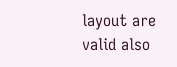layout are valid also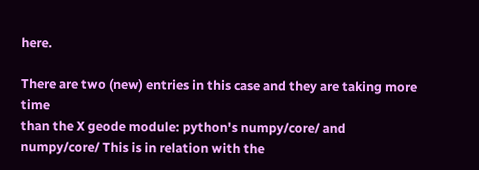here.

There are two (new) entries in this case and they are taking more time
than the X geode module: python's numpy/core/ and
numpy/core/ This is in relation with the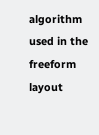algorithm used in the
freeform layout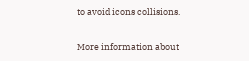to avoid icons collisions.


More information about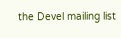the Devel mailing list